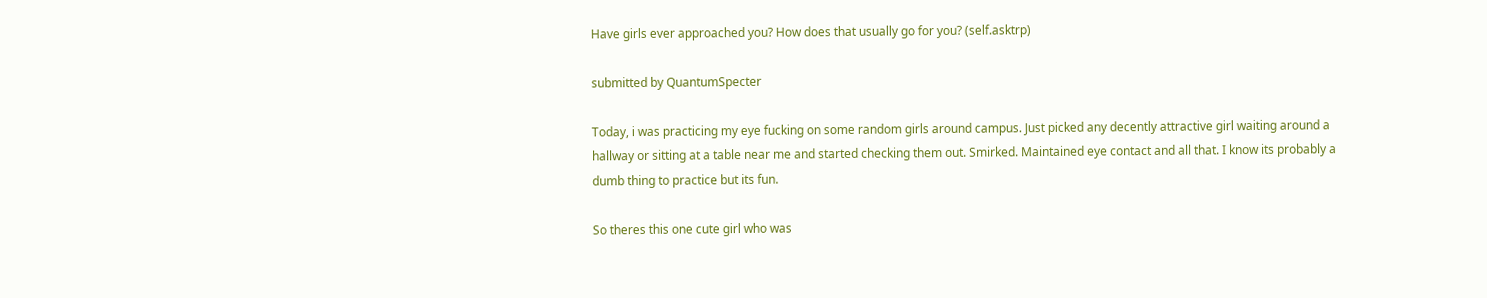Have girls ever approached you? How does that usually go for you? (self.asktrp)

submitted by QuantumSpecter

Today, i was practicing my eye fucking on some random girls around campus. Just picked any decently attractive girl waiting around a hallway or sitting at a table near me and started checking them out. Smirked. Maintained eye contact and all that. I know its probably a dumb thing to practice but its fun.

So theres this one cute girl who was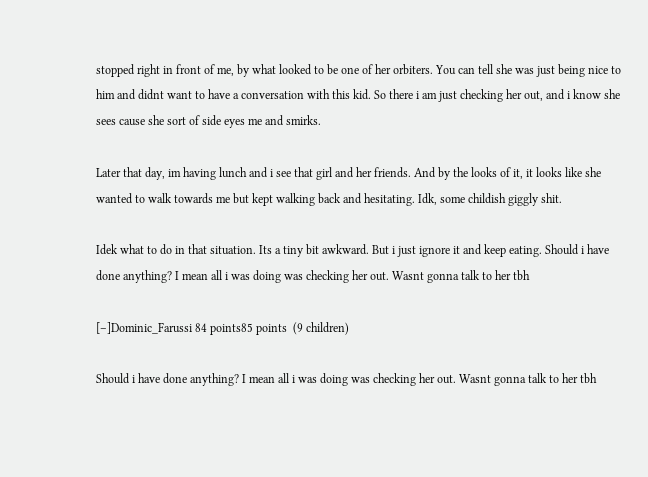stopped right in front of me, by what looked to be one of her orbiters. You can tell she was just being nice to him and didnt want to have a conversation with this kid. So there i am just checking her out, and i know she sees cause she sort of side eyes me and smirks.

Later that day, im having lunch and i see that girl and her friends. And by the looks of it, it looks like she wanted to walk towards me but kept walking back and hesitating. Idk, some childish giggly shit.

Idek what to do in that situation. Its a tiny bit awkward. But i just ignore it and keep eating. Should i have done anything? I mean all i was doing was checking her out. Wasnt gonna talk to her tbh

[–]Dominic_Farussi 84 points85 points  (9 children)

Should i have done anything? I mean all i was doing was checking her out. Wasnt gonna talk to her tbh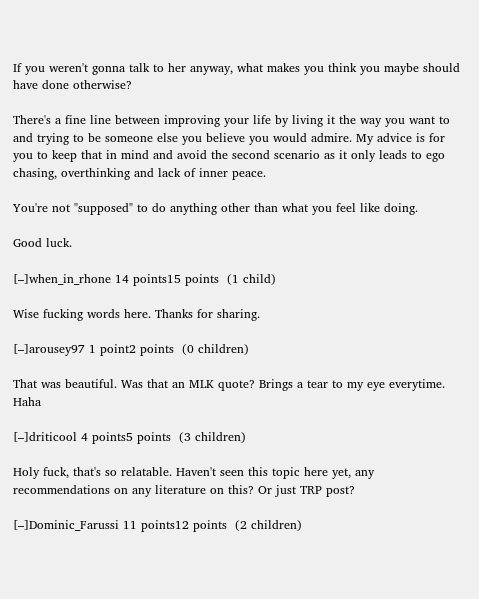If you weren't gonna talk to her anyway, what makes you think you maybe should have done otherwise?

There's a fine line between improving your life by living it the way you want to and trying to be someone else you believe you would admire. My advice is for you to keep that in mind and avoid the second scenario as it only leads to ego chasing, overthinking and lack of inner peace.

You're not "supposed" to do anything other than what you feel like doing.

Good luck.

[–]when_in_rhone 14 points15 points  (1 child)

Wise fucking words here. Thanks for sharing.

[–]arousey97 1 point2 points  (0 children)

That was beautiful. Was that an MLK quote? Brings a tear to my eye everytime. Haha

[–]driticool 4 points5 points  (3 children)

Holy fuck, that's so relatable. Haven't seen this topic here yet, any recommendations on any literature on this? Or just TRP post?

[–]Dominic_Farussi 11 points12 points  (2 children)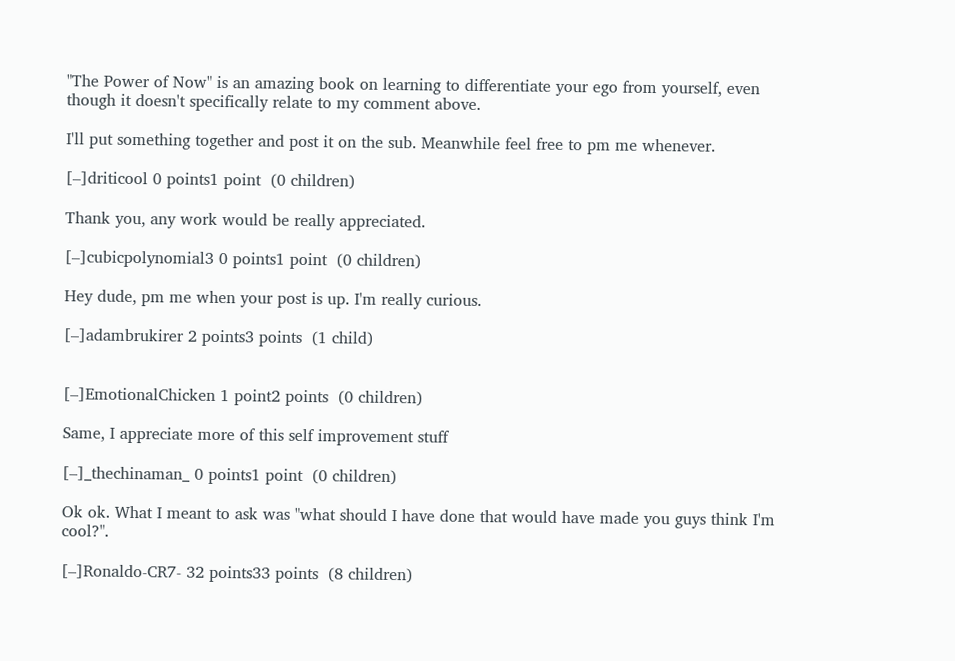"The Power of Now" is an amazing book on learning to differentiate your ego from yourself, even though it doesn't specifically relate to my comment above.

I'll put something together and post it on the sub. Meanwhile feel free to pm me whenever.

[–]driticool 0 points1 point  (0 children)

Thank you, any work would be really appreciated.

[–]cubicpolynomial3 0 points1 point  (0 children)

Hey dude, pm me when your post is up. I'm really curious.

[–]adambrukirer 2 points3 points  (1 child)


[–]EmotionalChicken 1 point2 points  (0 children)

Same, I appreciate more of this self improvement stuff

[–]_thechinaman_ 0 points1 point  (0 children)

Ok ok. What I meant to ask was "what should I have done that would have made you guys think I'm cool?".

[–]Ronaldo-CR7- 32 points33 points  (8 children)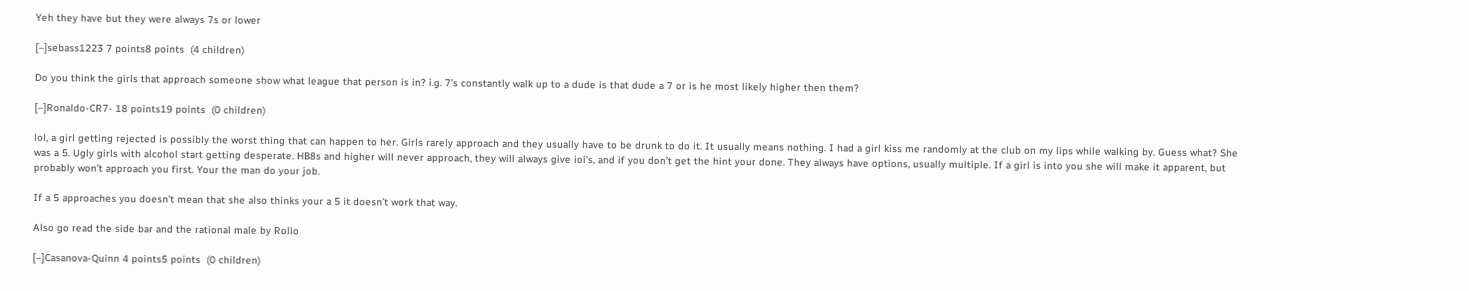Yeh they have but they were always 7s or lower

[–]sebass1223 7 points8 points  (4 children)

Do you think the girls that approach someone show what league that person is in? i.g. 7’s constantly walk up to a dude is that dude a 7 or is he most likely higher then them?

[–]Ronaldo-CR7- 18 points19 points  (0 children)

lol, a girl getting rejected is possibly the worst thing that can happen to her. Girls rarely approach and they usually have to be drunk to do it. It usually means nothing. I had a girl kiss me randomly at the club on my lips while walking by. Guess what? She was a 5. Ugly girls with alcohol start getting desperate. HB8s and higher will never approach, they will always give ioi’s, and if you don’t get the hint your done. They always have options, usually multiple. If a girl is into you she will make it apparent, but probably won’t approach you first. Your the man do your job.

If a 5 approaches you doesn’t mean that she also thinks your a 5 it doesn’t work that way.

Also go read the side bar and the rational male by Rollo

[–]Casanova-Quinn 4 points5 points  (0 children)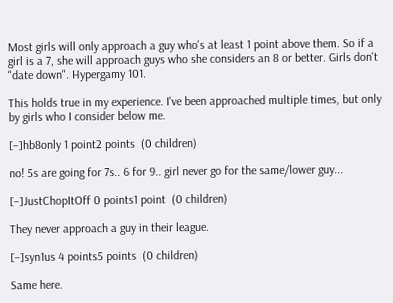Most girls will only approach a guy who's at least 1 point above them. So if a girl is a 7, she will approach guys who she considers an 8 or better. Girls don't "date down". Hypergamy 101.

This holds true in my experience. I've been approached multiple times, but only by girls who I consider below me.

[–]hb8only 1 point2 points  (0 children)

no! 5s are going for 7s.. 6 for 9.. girl never go for the same/lower guy...

[–]JustChopItOff 0 points1 point  (0 children)

They never approach a guy in their league.

[–]syn1us 4 points5 points  (0 children)

Same here.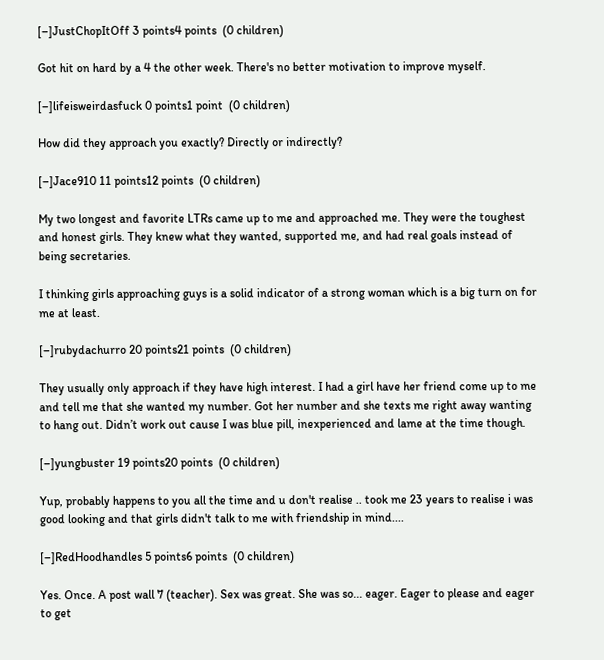[–]JustChopItOff 3 points4 points  (0 children)

Got hit on hard by a 4 the other week. There's no better motivation to improve myself.

[–]lifeisweirdasfuck 0 points1 point  (0 children)

How did they approach you exactly? Directly or indirectly?

[–]Jace910 11 points12 points  (0 children)

My two longest and favorite LTRs came up to me and approached me. They were the toughest and honest girls. They knew what they wanted, supported me, and had real goals instead of being secretaries.

I thinking girls approaching guys is a solid indicator of a strong woman which is a big turn on for me at least.

[–]rubydachurro 20 points21 points  (0 children)

They usually only approach if they have high interest. I had a girl have her friend come up to me and tell me that she wanted my number. Got her number and she texts me right away wanting to hang out. Didn’t work out cause I was blue pill, inexperienced and lame at the time though.

[–]yungbuster 19 points20 points  (0 children)

Yup, probably happens to you all the time and u don't realise .. took me 23 years to realise i was good looking and that girls didn't talk to me with friendship in mind....

[–]RedHoodhandles 5 points6 points  (0 children)

Yes. Once. A post wall 7 (teacher). Sex was great. She was so... eager. Eager to please and eager to get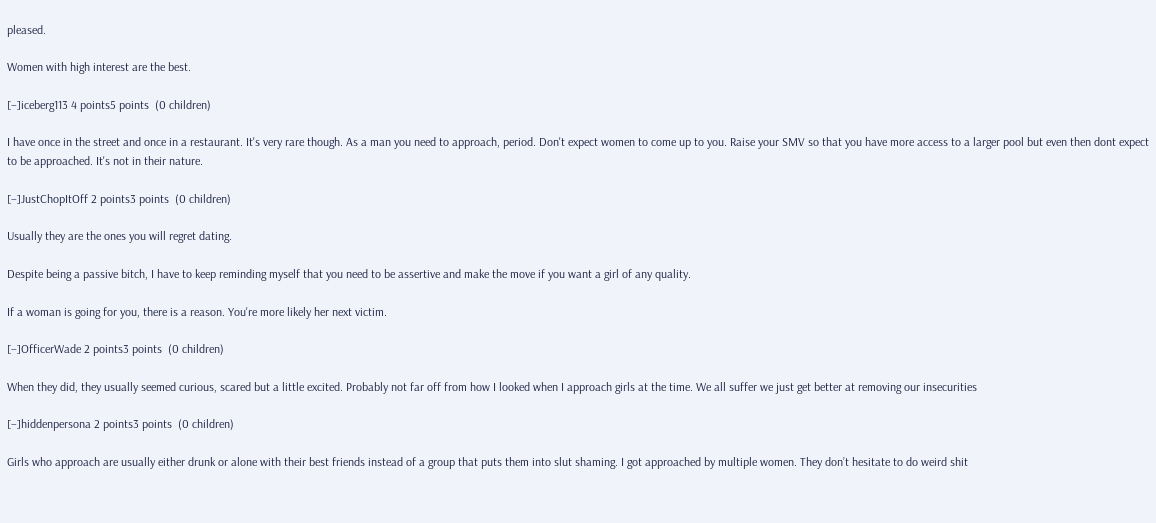pleased.

Women with high interest are the best.

[–]iceberg113 4 points5 points  (0 children)

I have once in the street and once in a restaurant. It's very rare though. As a man you need to approach, period. Don't expect women to come up to you. Raise your SMV so that you have more access to a larger pool but even then dont expect to be approached. It's not in their nature.

[–]JustChopItOff 2 points3 points  (0 children)

Usually they are the ones you will regret dating.

Despite being a passive bitch, I have to keep reminding myself that you need to be assertive and make the move if you want a girl of any quality.

If a woman is going for you, there is a reason. You're more likely her next victim.

[–]OfficerWade 2 points3 points  (0 children)

When they did, they usually seemed curious, scared but a little excited. Probably not far off from how I looked when I approach girls at the time. We all suffer we just get better at removing our insecurities

[–]hiddenpersona 2 points3 points  (0 children)

Girls who approach are usually either drunk or alone with their best friends instead of a group that puts them into slut shaming. I got approached by multiple women. They don’t hesitate to do weird shit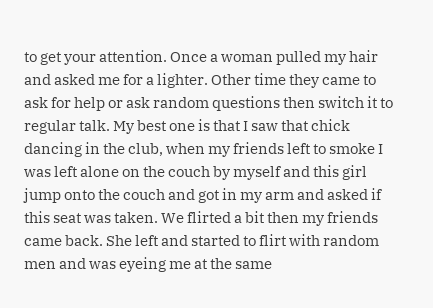to get your attention. Once a woman pulled my hair and asked me for a lighter. Other time they came to ask for help or ask random questions then switch it to regular talk. My best one is that I saw that chick dancing in the club, when my friends left to smoke I was left alone on the couch by myself and this girl jump onto the couch and got in my arm and asked if this seat was taken. We flirted a bit then my friends came back. She left and started to flirt with random men and was eyeing me at the same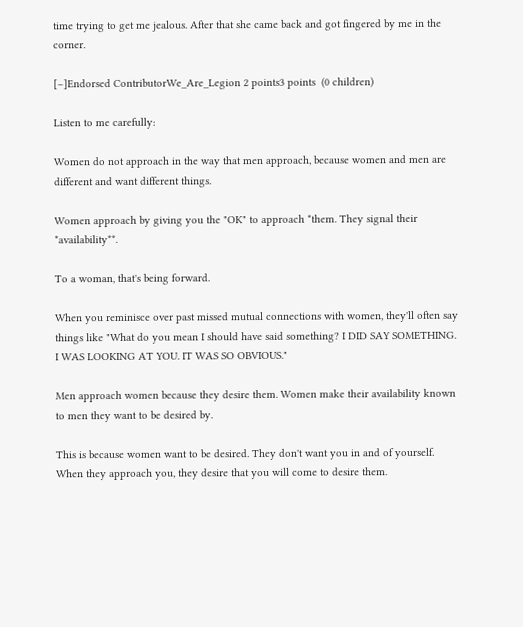time trying to get me jealous. After that she came back and got fingered by me in the corner.

[–]Endorsed ContributorWe_Are_Legion 2 points3 points  (0 children)

Listen to me carefully:

Women do not approach in the way that men approach, because women and men are different and want different things.

Women approach by giving you the "OK" to approach *them. They signal their *availability**.

To a woman, that's being forward.

When you reminisce over past missed mutual connections with women, they'll often say things like "What do you mean I should have said something? I DID SAY SOMETHING. I WAS LOOKING AT YOU. IT WAS SO OBVIOUS."

Men approach women because they desire them. Women make their availability known to men they want to be desired by.

This is because women want to be desired. They don't want you in and of yourself. When they approach you, they desire that you will come to desire them.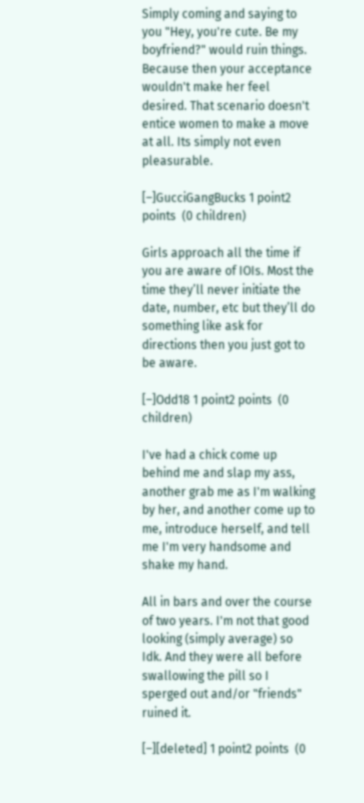Simply coming and saying to you "Hey, you're cute. Be my boyfriend?" would ruin things. Because then your acceptance wouldn't make her feel desired. That scenario doesn't entice women to make a move at all. Its simply not even pleasurable.

[–]GucciGangBucks 1 point2 points  (0 children)

Girls approach all the time if you are aware of IOIs. Most the time they’ll never initiate the date, number, etc but they’ll do something like ask for directions then you just got to be aware.

[–]Odd18 1 point2 points  (0 children)

I've had a chick come up behind me and slap my ass, another grab me as I'm walking by her, and another come up to me, introduce herself, and tell me I'm very handsome and shake my hand.

All in bars and over the course of two years. I'm not that good looking (simply average) so Idk. And they were all before swallowing the pill so I sperged out and/or "friends" ruined it.

[–][deleted] 1 point2 points  (0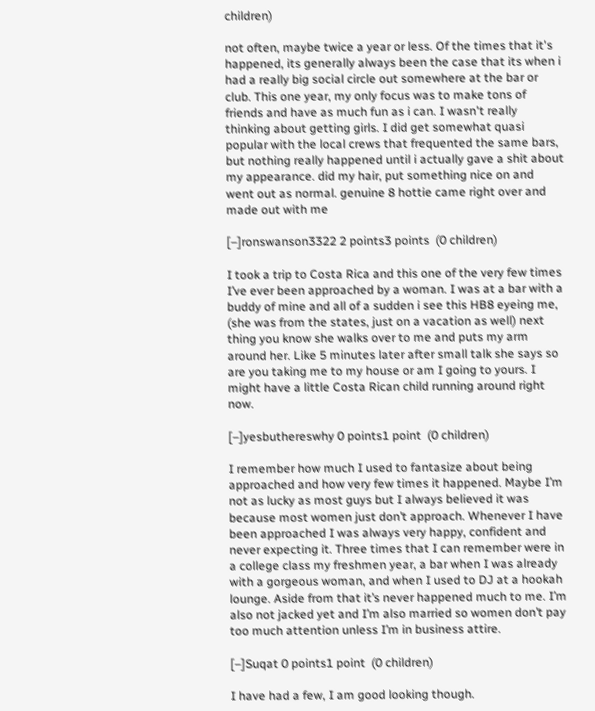children)

not often, maybe twice a year or less. Of the times that it's happened, its generally always been the case that its when i had a really big social circle out somewhere at the bar or club. This one year, my only focus was to make tons of friends and have as much fun as i can. I wasn't really thinking about getting girls. I did get somewhat quasi popular with the local crews that frequented the same bars, but nothing really happened until i actually gave a shit about my appearance. did my hair, put something nice on and went out as normal. genuine 8 hottie came right over and made out with me

[–]ronswanson3322 2 points3 points  (0 children)

I took a trip to Costa Rica and this one of the very few times I’ve ever been approached by a woman. I was at a bar with a buddy of mine and all of a sudden i see this HB8 eyeing me, (she was from the states, just on a vacation as well) next thing you know she walks over to me and puts my arm around her. Like 5 minutes later after small talk she says so are you taking me to my house or am I going to yours. I might have a little Costa Rican child running around right now.

[–]yesbuthereswhy 0 points1 point  (0 children)

I remember how much I used to fantasize about being approached and how very few times it happened. Maybe I’m not as lucky as most guys but I always believed it was because most women just don’t approach. Whenever I have been approached I was always very happy, confident and never expecting it. Three times that I can remember were in a college class my freshmen year, a bar when I was already with a gorgeous woman, and when I used to DJ at a hookah lounge. Aside from that it’s never happened much to me. I’m also not jacked yet and I’m also married so women don’t pay too much attention unless I’m in business attire.

[–]Suqat 0 points1 point  (0 children)

I have had a few, I am good looking though.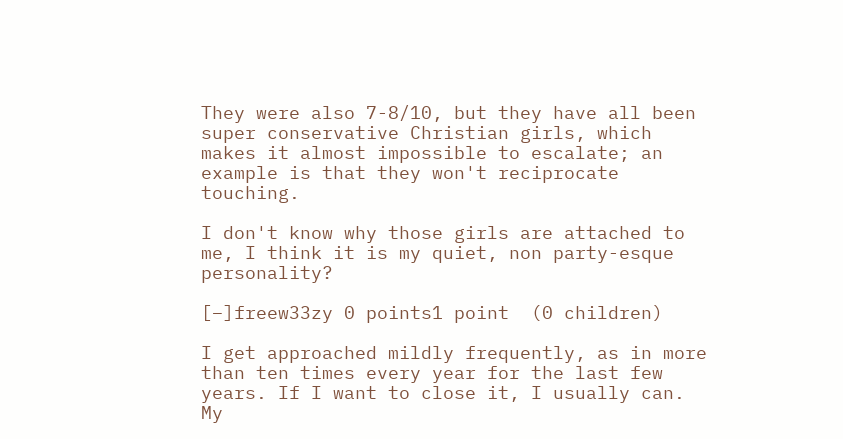They were also 7-8/10, but they have all been super conservative Christian girls, which makes it almost impossible to escalate; an example is that they won't reciprocate touching.

I don't know why those girls are attached to me, I think it is my quiet, non party-esque personality?

[–]freew33zy 0 points1 point  (0 children)

I get approached mildly frequently, as in more than ten times every year for the last few years. If I want to close it, I usually can. My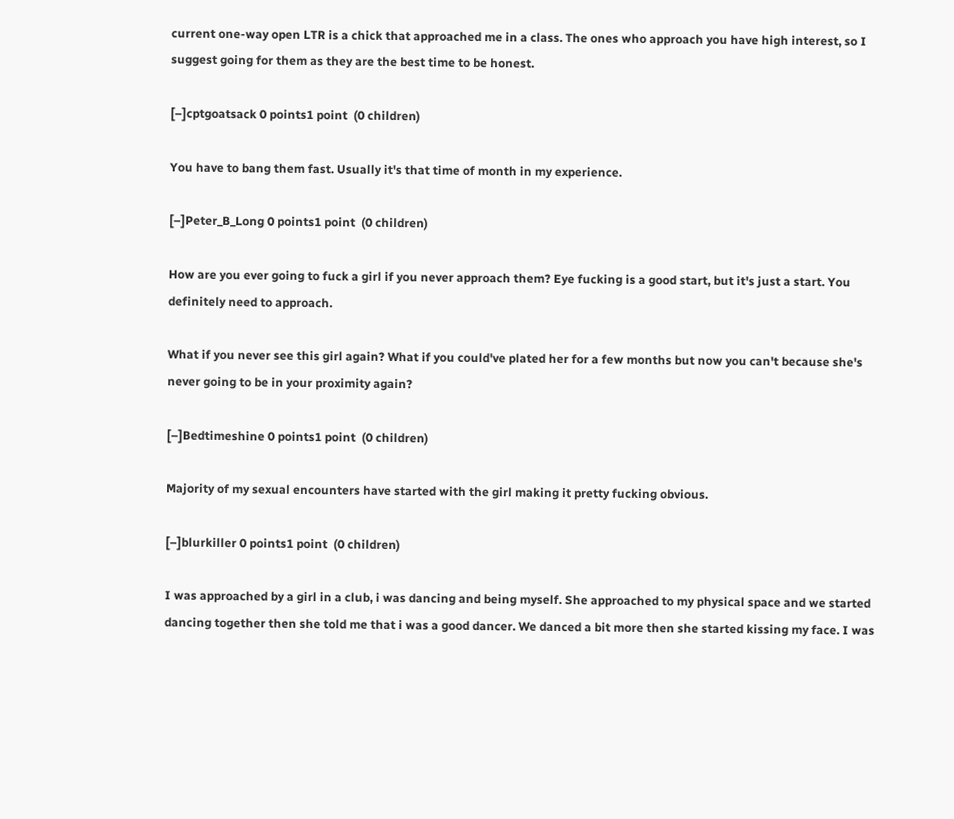current one-way open LTR is a chick that approached me in a class. The ones who approach you have high interest, so I suggest going for them as they are the best time to be honest.

[–]cptgoatsack 0 points1 point  (0 children)

You have to bang them fast. Usually it's that time of month in my experience.

[–]Peter_B_Long 0 points1 point  (0 children)

How are you ever going to fuck a girl if you never approach them? Eye fucking is a good start, but it's just a start. You definitely need to approach.

What if you never see this girl again? What if you could've plated her for a few months but now you can't because she's never going to be in your proximity again?

[–]Bedtimeshine 0 points1 point  (0 children)

Majority of my sexual encounters have started with the girl making it pretty fucking obvious.

[–]blurkiller 0 points1 point  (0 children)

I was approached by a girl in a club, i was dancing and being myself. She approached to my physical space and we started dancing together then she told me that i was a good dancer. We danced a bit more then she started kissing my face. I was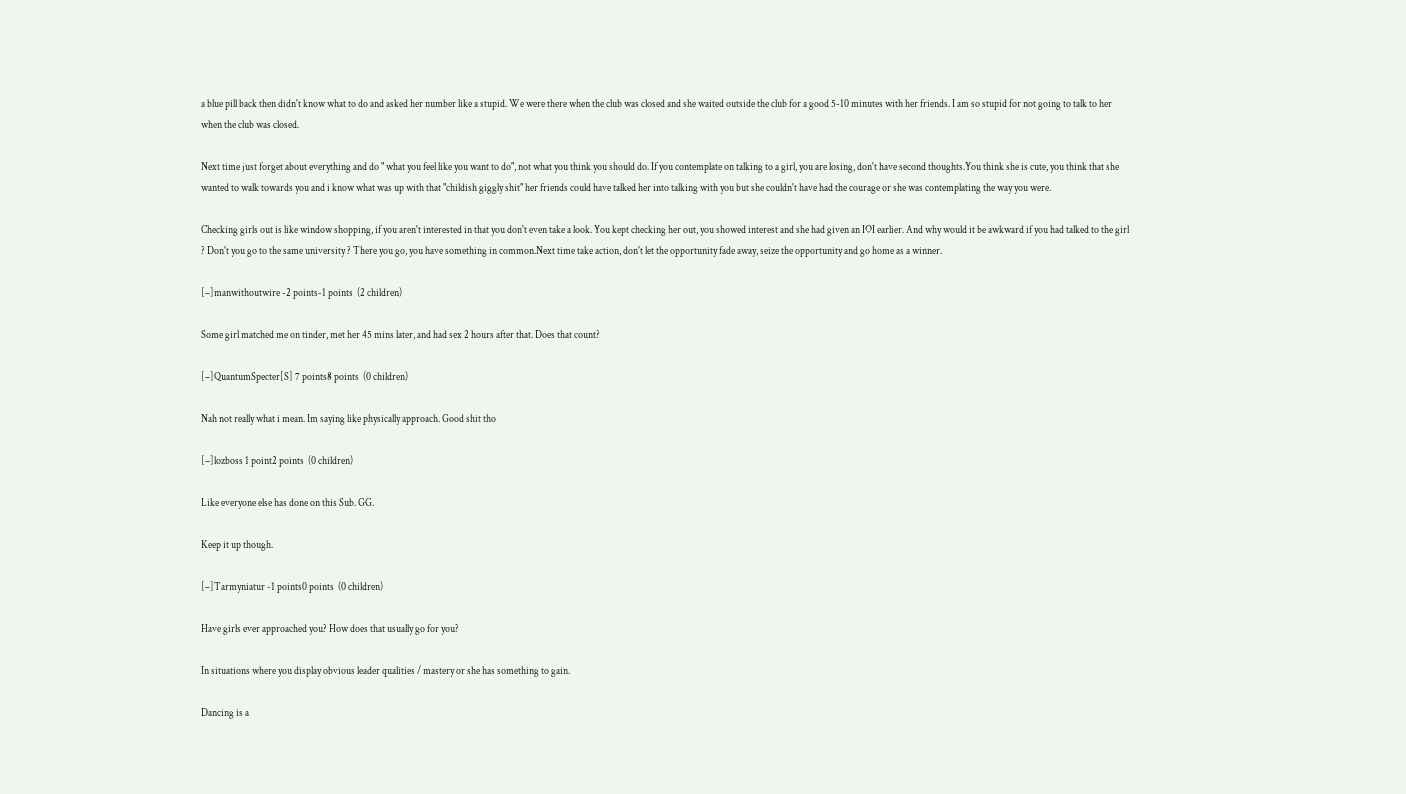a blue pill back then didn't know what to do and asked her number like a stupid. We were there when the club was closed and she waited outside the club for a good 5-10 minutes with her friends. I am so stupid for not going to talk to her when the club was closed.

Next time just forget about everything and do " what you feel like you want to do", not what you think you should do. If you contemplate on talking to a girl, you are losing, don't have second thoughts.You think she is cute, you think that she wanted to walk towards you and i know what was up with that "childish giggly shit" her friends could have talked her into talking with you but she couldn't have had the courage or she was contemplating the way you were.

Checking girls out is like window shopping, if you aren't interested in that you don't even take a look. You kept checking her out, you showed interest and she had given an IOI earlier. And why would it be awkward if you had talked to the girl ? Don't you go to the same university ? There you go, you have something in common.Next time take action, don't let the opportunity fade away, seize the opportunity and go home as a winner.

[–]manwithoutwire -2 points-1 points  (2 children)

Some girl matched me on tinder, met her 45 mins later, and had sex 2 hours after that. Does that count?

[–]QuantumSpecter[S] 7 points8 points  (0 children)

Nah not really what i mean. Im saying like physically approach. Good shit tho

[–]lozboss 1 point2 points  (0 children)

Like everyone else has done on this Sub. GG.

Keep it up though.

[–]Tarmyniatur -1 points0 points  (0 children)

Have girls ever approached you? How does that usually go for you?

In situations where you display obvious leader qualities / mastery or she has something to gain.

Dancing is a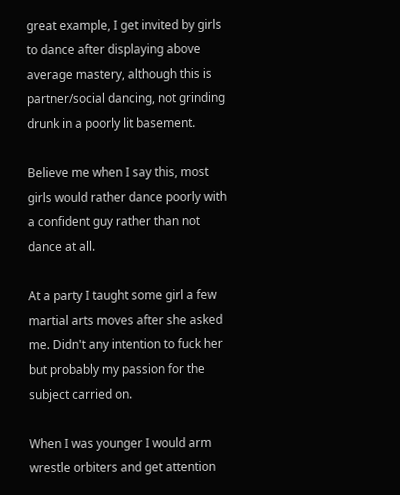great example, I get invited by girls to dance after displaying above average mastery, although this is partner/social dancing, not grinding drunk in a poorly lit basement.

Believe me when I say this, most girls would rather dance poorly with a confident guy rather than not dance at all.

At a party I taught some girl a few martial arts moves after she asked me. Didn't any intention to fuck her but probably my passion for the subject carried on.

When I was younger I would arm wrestle orbiters and get attention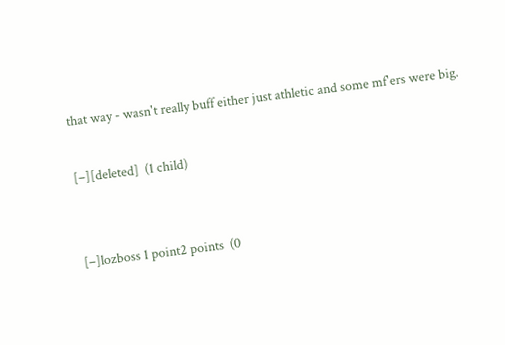that way - wasn't really buff either just athletic and some mf'ers were big.

[–][deleted]  (1 child)


[–]lozboss 1 point2 points  (0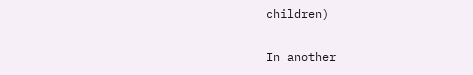children)

In another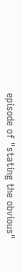episode of "stating the obvious"